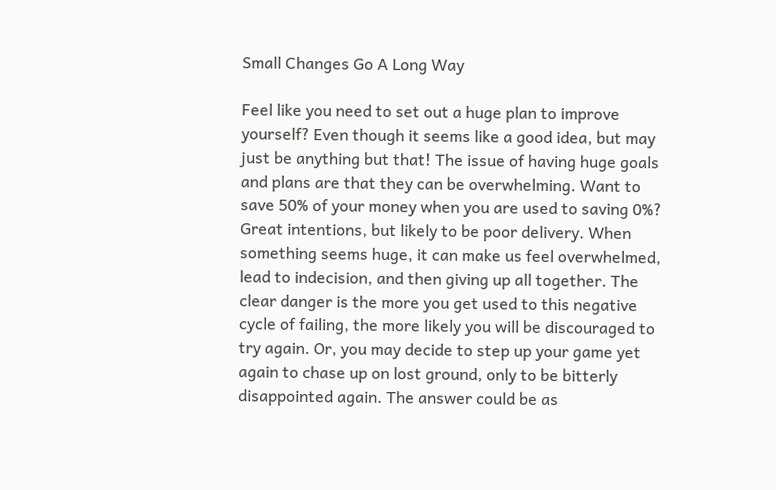Small Changes Go A Long Way

Feel like you need to set out a huge plan to improve yourself? Even though it seems like a good idea, but may just be anything but that! The issue of having huge goals and plans are that they can be overwhelming. Want to save 50% of your money when you are used to saving 0%? Great intentions, but likely to be poor delivery. When something seems huge, it can make us feel overwhelmed, lead to indecision, and then giving up all together. The clear danger is the more you get used to this negative cycle of failing, the more likely you will be discouraged to try again. Or, you may decide to step up your game yet again to chase up on lost ground, only to be bitterly disappointed again. The answer could be as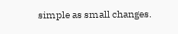simple as small changes.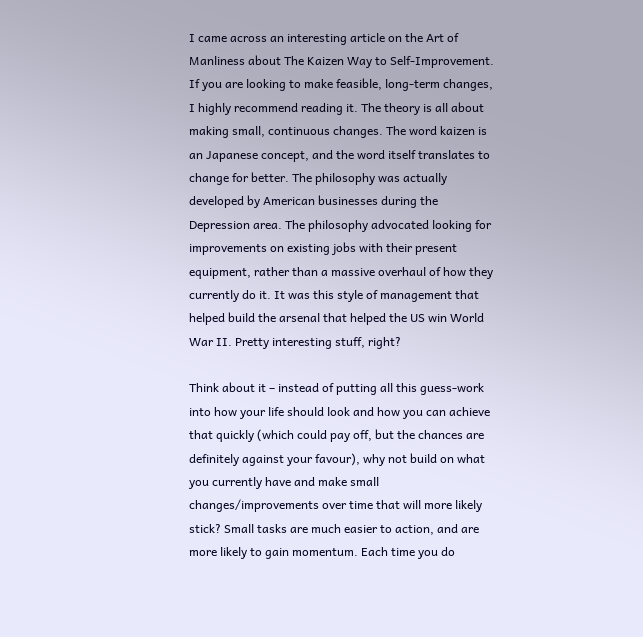I came across an interesting article on the Art of Manliness about The Kaizen Way to Self-Improvement. If you are looking to make feasible, long-term changes, I highly recommend reading it. The theory is all about making small, continuous changes. The word kaizen is an Japanese concept, and the word itself translates to change for better. The philosophy was actually  developed by American businesses during the Depression area. The philosophy advocated looking for improvements on existing jobs with their present equipment, rather than a massive overhaul of how they currently do it. It was this style of management that helped build the arsenal that helped the US win World War II. Pretty interesting stuff, right?

Think about it – instead of putting all this guess-work into how your life should look and how you can achieve that quickly (which could pay off, but the chances are definitely against your favour), why not build on what you currently have and make small changes/improvements over time that will more likely stick? Small tasks are much easier to action, and are more likely to gain momentum. Each time you do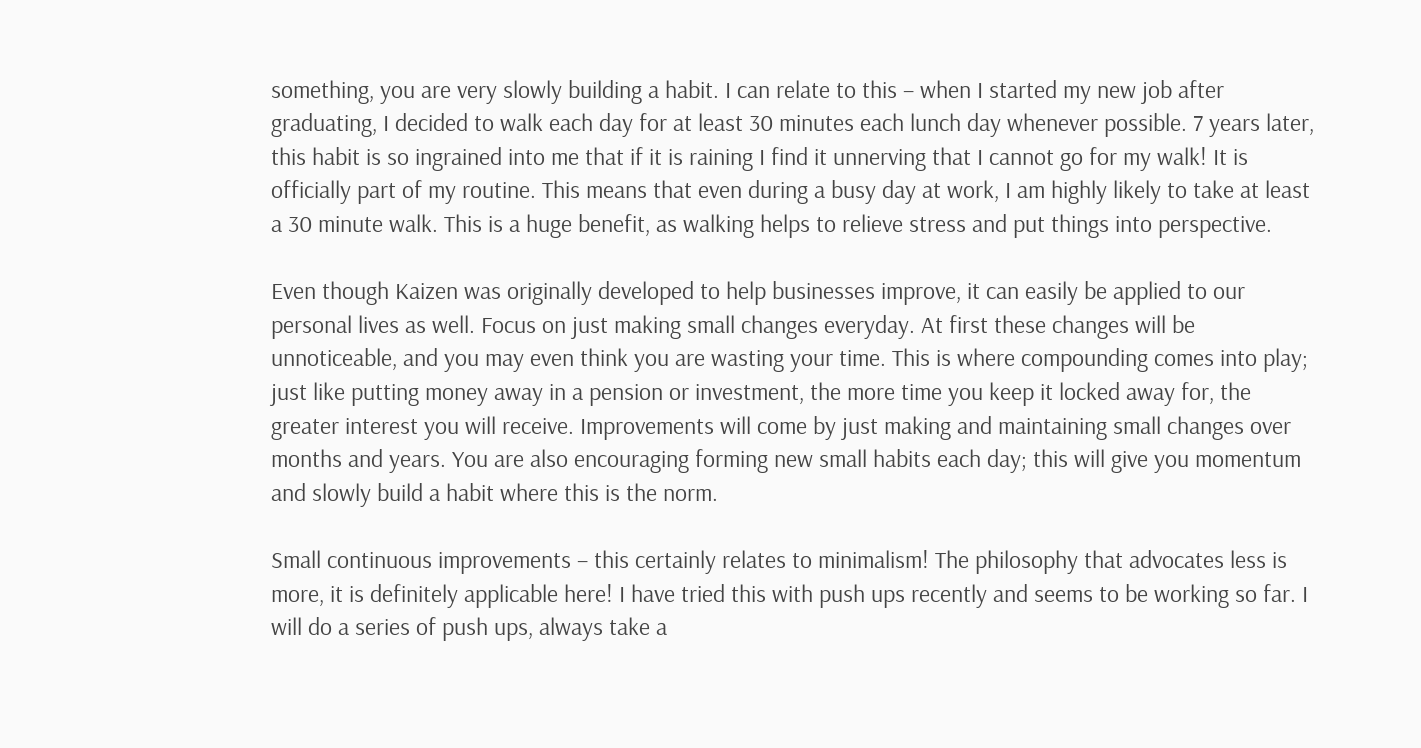something, you are very slowly building a habit. I can relate to this – when I started my new job after graduating, I decided to walk each day for at least 30 minutes each lunch day whenever possible. 7 years later, this habit is so ingrained into me that if it is raining I find it unnerving that I cannot go for my walk! It is officially part of my routine. This means that even during a busy day at work, I am highly likely to take at least a 30 minute walk. This is a huge benefit, as walking helps to relieve stress and put things into perspective.

Even though Kaizen was originally developed to help businesses improve, it can easily be applied to our personal lives as well. Focus on just making small changes everyday. At first these changes will be unnoticeable, and you may even think you are wasting your time. This is where compounding comes into play; just like putting money away in a pension or investment, the more time you keep it locked away for, the greater interest you will receive. Improvements will come by just making and maintaining small changes over months and years. You are also encouraging forming new small habits each day; this will give you momentum and slowly build a habit where this is the norm.

Small continuous improvements – this certainly relates to minimalism! The philosophy that advocates less is more, it is definitely applicable here! I have tried this with push ups recently and seems to be working so far. I will do a series of push ups, always take a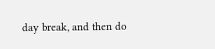day break, and then do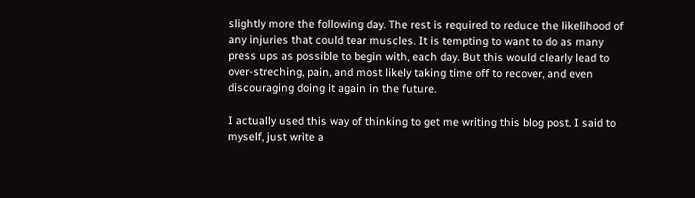slightly more the following day. The rest is required to reduce the likelihood of any injuries that could tear muscles. It is tempting to want to do as many press ups as possible to begin with, each day. But this would clearly lead to over-streching, pain, and most likely taking time off to recover, and even discouraging doing it again in the future.

I actually used this way of thinking to get me writing this blog post. I said to myself, just write a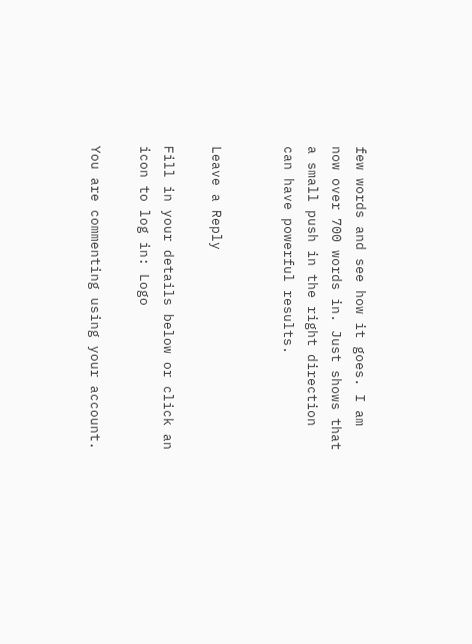few words and see how it goes. I am now over 700 words in. Just shows that a small push in the right direction can have powerful results.


Leave a Reply

Fill in your details below or click an icon to log in: Logo

You are commenting using your account.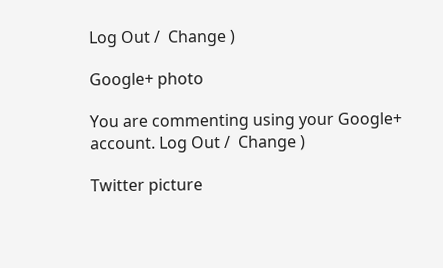Log Out /  Change )

Google+ photo

You are commenting using your Google+ account. Log Out /  Change )

Twitter picture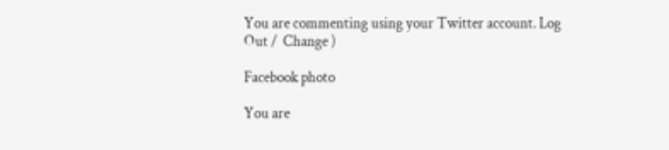You are commenting using your Twitter account. Log Out /  Change )

Facebook photo

You are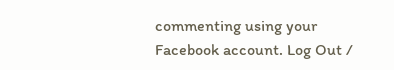commenting using your Facebook account. Log Out /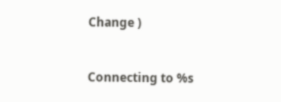Change )


Connecting to %s